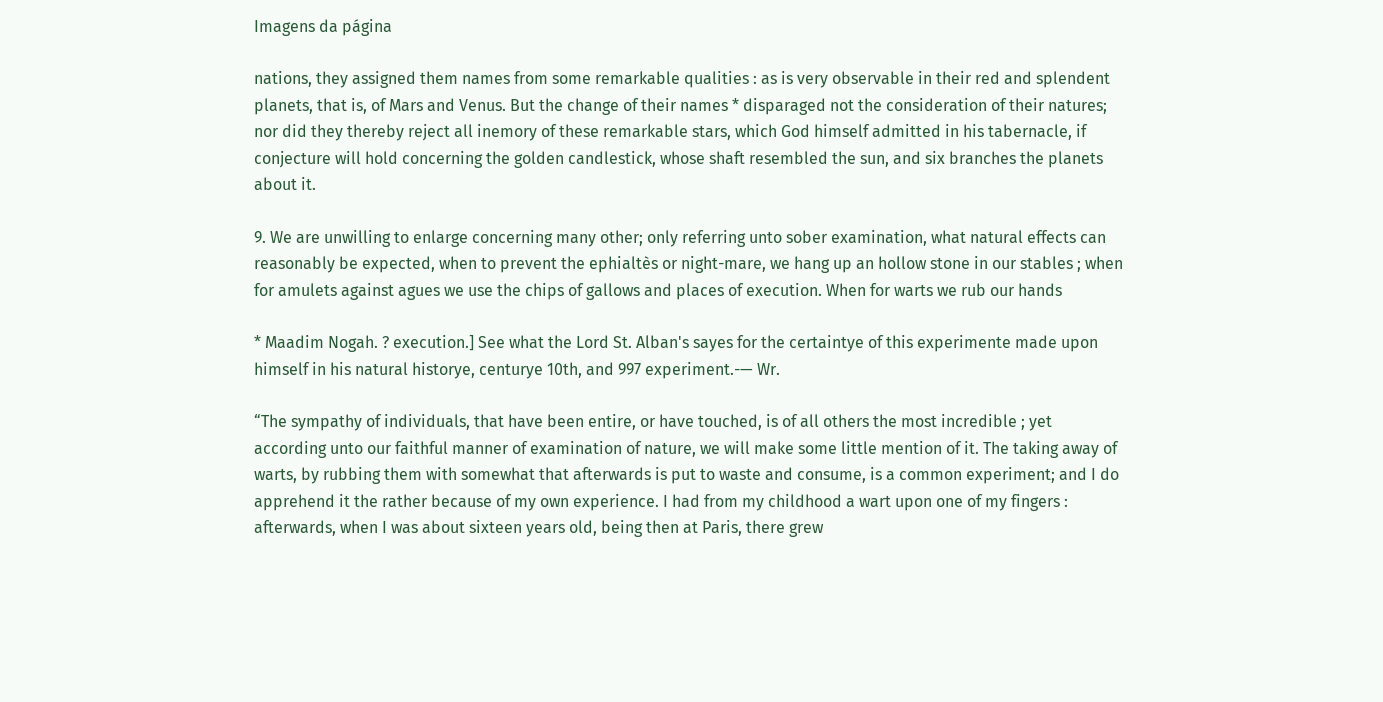Imagens da página

nations, they assigned them names from some remarkable qualities : as is very observable in their red and splendent planets, that is, of Mars and Venus. But the change of their names * disparaged not the consideration of their natures; nor did they thereby reject all inemory of these remarkable stars, which God himself admitted in his tabernacle, if conjecture will hold concerning the golden candlestick, whose shaft resembled the sun, and six branches the planets about it.

9. We are unwilling to enlarge concerning many other; only referring unto sober examination, what natural effects can reasonably be expected, when to prevent the ephialtès or night-mare, we hang up an hollow stone in our stables ; when for amulets against agues we use the chips of gallows and places of execution. When for warts we rub our hands

* Maadim Nogah. ? execution.] See what the Lord St. Alban's sayes for the certaintye of this experimente made upon himself in his natural historye, centurye 10th, and 997 experiment.-— Wr.

“The sympathy of individuals, that have been entire, or have touched, is of all others the most incredible ; yet according unto our faithful manner of examination of nature, we will make some little mention of it. The taking away of warts, by rubbing them with somewhat that afterwards is put to waste and consume, is a common experiment; and I do apprehend it the rather because of my own experience. I had from my childhood a wart upon one of my fingers : afterwards, when I was about sixteen years old, being then at Paris, there grew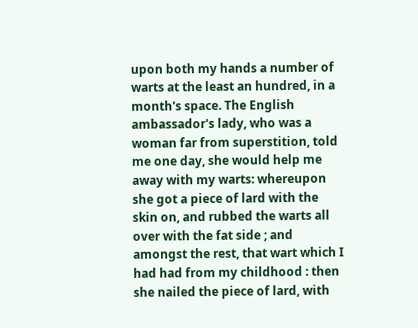upon both my hands a number of warts at the least an hundred, in a month's space. The English ambassador's lady, who was a woman far from superstition, told me one day, she would help me away with my warts: whereupon she got a piece of lard with the skin on, and rubbed the warts all over with the fat side ; and amongst the rest, that wart which I had had from my childhood : then she nailed the piece of lard, with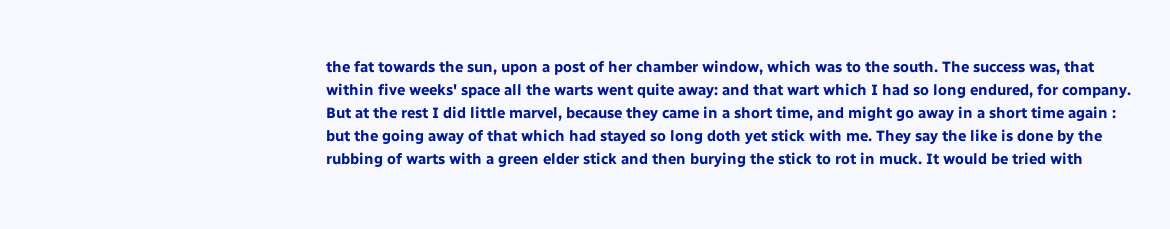the fat towards the sun, upon a post of her chamber window, which was to the south. The success was, that within five weeks' space all the warts went quite away: and that wart which I had so long endured, for company. But at the rest I did little marvel, because they came in a short time, and might go away in a short time again : but the going away of that which had stayed so long doth yet stick with me. They say the like is done by the rubbing of warts with a green elder stick and then burying the stick to rot in muck. It would be tried with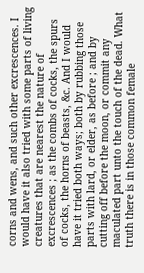corns and wens, and such other excrescences. I would have it also tried with some parts of living creatures that are nearest the nature of excrescences ; as the combs of cocks, the spurs of cocks, the horns of beasts, &c. And I would have it tried both ways; both by rubbing those parts with lard, or elder, as before ; and by cutting off before the moon, or commit any maculated part unto the touch of the dead. What truth there is in those common female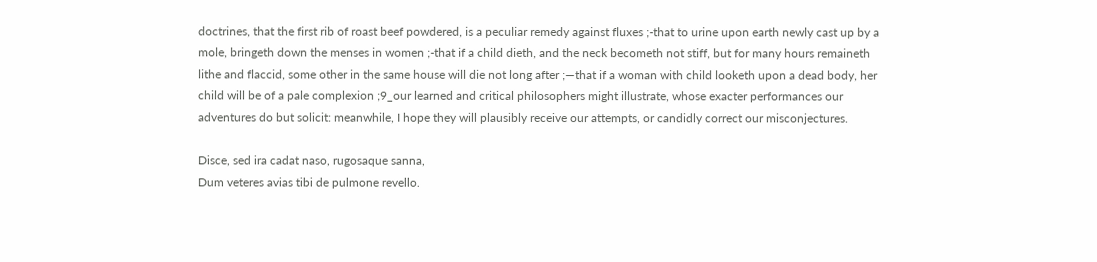doctrines, that the first rib of roast beef powdered, is a peculiar remedy against fluxes ;-that to urine upon earth newly cast up by a mole, bringeth down the menses in women ;-that if a child dieth, and the neck becometh not stiff, but for many hours remaineth lithe and flaccid, some other in the same house will die not long after ;—that if a woman with child looketh upon a dead body, her child will be of a pale complexion ;9_our learned and critical philosophers might illustrate, whose exacter performances our adventures do but solicit: meanwhile, I hope they will plausibly receive our attempts, or candidly correct our misconjectures.

Disce, sed ira cadat naso, rugosaque sanna,
Dum veteres avias tibi de pulmone revello.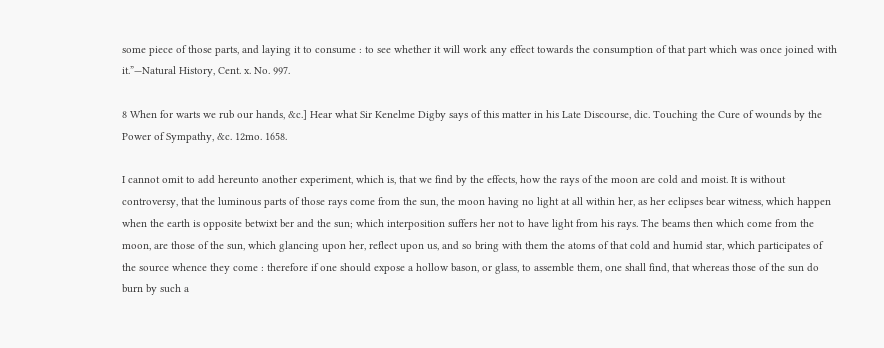some piece of those parts, and laying it to consume : to see whether it will work any effect towards the consumption of that part which was once joined with it.”—Natural History, Cent. x. No. 997.

8 When for warts we rub our hands, &c.] Hear what Sir Kenelme Digby says of this matter in his Late Discourse, dic. Touching the Cure of wounds by the Power of Sympathy, &c. 12mo. 1658.

I cannot omit to add hereunto another experiment, which is, that we find by the effects, how the rays of the moon are cold and moist. It is without controversy, that the luminous parts of those rays come from the sun, the moon having no light at all within her, as her eclipses bear witness, which happen when the earth is opposite betwixt ber and the sun; which interposition suffers her not to have light from his rays. The beams then which come from the moon, are those of the sun, which glancing upon her, reflect upon us, and so bring with them the atoms of that cold and humid star, which participates of the source whence they come : therefore if one should expose a hollow bason, or glass, to assemble them, one shall find, that whereas those of the sun do burn by such a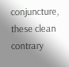conjuncture, these clean contrary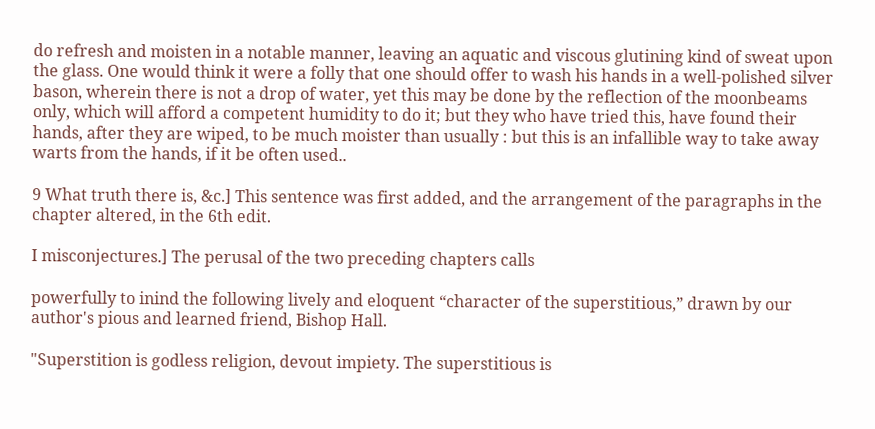do refresh and moisten in a notable manner, leaving an aquatic and viscous glutining kind of sweat upon the glass. One would think it were a folly that one should offer to wash his hands in a well-polished silver bason, wherein there is not a drop of water, yet this may be done by the reflection of the moonbeams only, which will afford a competent humidity to do it; but they who have tried this, have found their hands, after they are wiped, to be much moister than usually : but this is an infallible way to take away warts from the hands, if it be often used..

9 What truth there is, &c.] This sentence was first added, and the arrangement of the paragraphs in the chapter altered, in the 6th edit.

I misconjectures.] The perusal of the two preceding chapters calls

powerfully to inind the following lively and eloquent “character of the superstitious,” drawn by our author's pious and learned friend, Bishop Hall.

"Superstition is godless religion, devout impiety. The superstitious is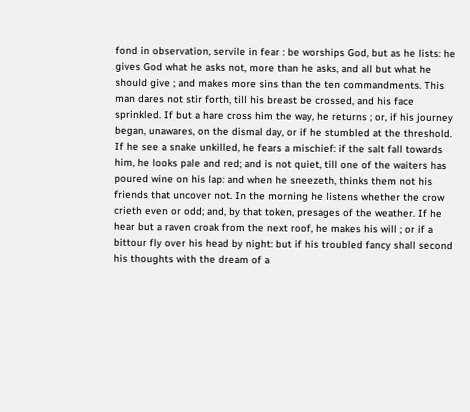fond in observation, servile in fear : be worships God, but as he lists: he gives God what he asks not, more than he asks, and all but what he should give ; and makes more sins than the ten commandments. This man dares not stir forth, till his breast be crossed, and his face sprinkled. If but a hare cross him the way, he returns ; or, if his journey began, unawares, on the dismal day, or if he stumbled at the threshold. If he see a snake unkilled, he fears a mischief: if the salt fall towards him, he looks pale and red; and is not quiet, till one of the waiters has poured wine on his lap: and when he sneezeth, thinks them not his friends that uncover not. In the morning he listens whether the crow crieth even or odd; and, by that token, presages of the weather. If he hear but a raven croak from the next roof, he makes his will ; or if a bittour fly over his head by night: but if his troubled fancy shall second his thoughts with the dream of a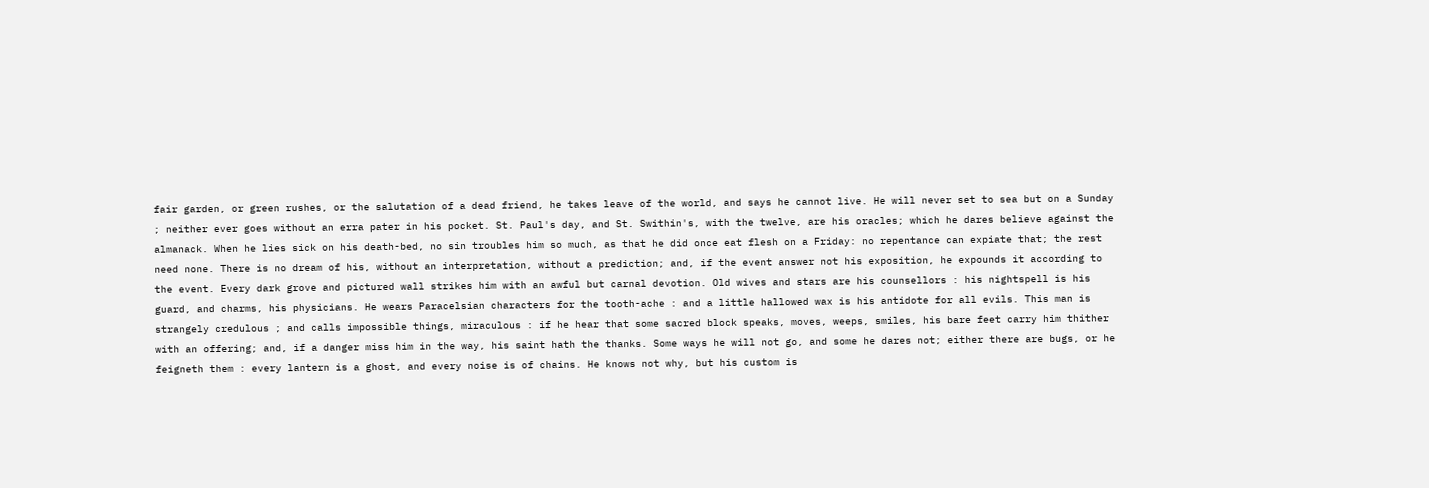fair garden, or green rushes, or the salutation of a dead friend, he takes leave of the world, and says he cannot live. He will never set to sea but on a Sunday ; neither ever goes without an erra pater in his pocket. St. Paul's day, and St. Swithin's, with the twelve, are his oracles; which he dares believe against the almanack. When he lies sick on his death-bed, no sin troubles him so much, as that he did once eat flesh on a Friday: no repentance can expiate that; the rest need none. There is no dream of his, without an interpretation, without a prediction; and, if the event answer not his exposition, he expounds it according to the event. Every dark grove and pictured wall strikes him with an awful but carnal devotion. Old wives and stars are his counsellors : his nightspell is his guard, and charms, his physicians. He wears Paracelsian characters for the tooth-ache : and a little hallowed wax is his antidote for all evils. This man is strangely credulous ; and calls impossible things, miraculous : if he hear that some sacred block speaks, moves, weeps, smiles, his bare feet carry him thither with an offering; and, if a danger miss him in the way, his saint hath the thanks. Some ways he will not go, and some he dares not; either there are bugs, or he feigneth them : every lantern is a ghost, and every noise is of chains. He knows not why, but his custom is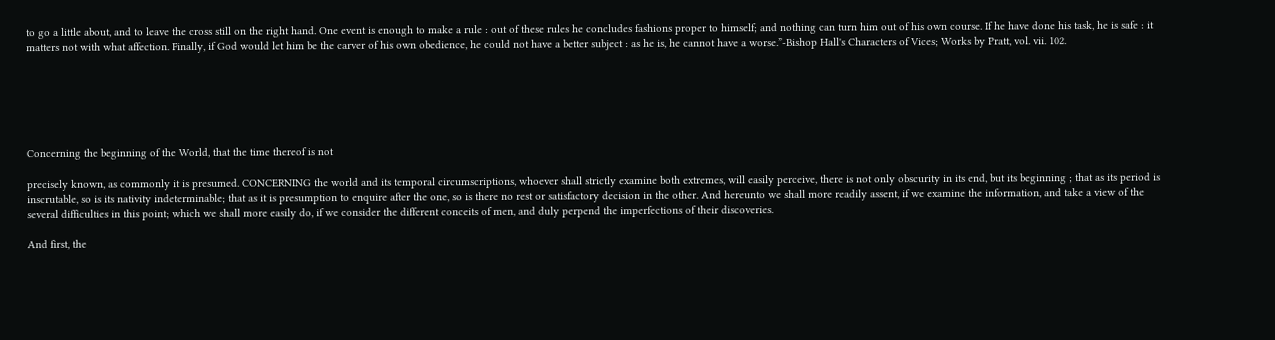to go a little about, and to leave the cross still on the right hand. One event is enough to make a rule : out of these rules he concludes fashions proper to himself; and nothing can turn him out of his own course. If he have done his task, he is safe : it matters not with what affection. Finally, if God would let him be the carver of his own obedience, he could not have a better subject : as he is, he cannot have a worse.”-Bishop Hall's Characters of Vices; Works by Pratt, vol. vii. 102.






Concerning the beginning of the World, that the time thereof is not

precisely known, as commonly it is presumed. CONCERNING the world and its temporal circumscriptions, whoever shall strictly examine both extremes, will easily perceive, there is not only obscurity in its end, but its beginning ; that as its period is inscrutable, so is its nativity indeterminable; that as it is presumption to enquire after the one, so is there no rest or satisfactory decision in the other. And hereunto we shall more readily assent, if we examine the information, and take a view of the several difficulties in this point; which we shall more easily do, if we consider the different conceits of men, and duly perpend the imperfections of their discoveries.

And first, the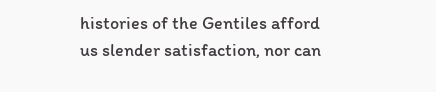histories of the Gentiles afford us slender satisfaction, nor can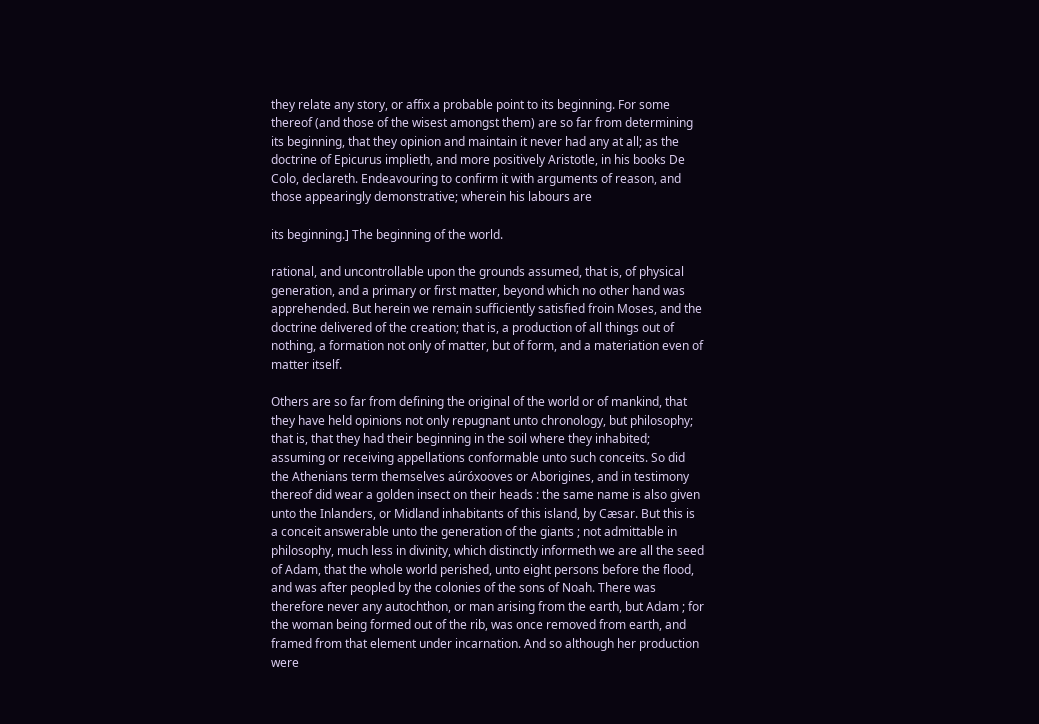they relate any story, or affix a probable point to its beginning. For some thereof (and those of the wisest amongst them) are so far from determining its beginning, that they opinion and maintain it never had any at all; as the doctrine of Epicurus implieth, and more positively Aristotle, in his books De Colo, declareth. Endeavouring to confirm it with arguments of reason, and those appearingly demonstrative; wherein his labours are

its beginning.] The beginning of the world.

rational, and uncontrollable upon the grounds assumed, that is, of physical generation, and a primary or first matter, beyond which no other hand was apprehended. But herein we remain sufficiently satisfied froin Moses, and the doctrine delivered of the creation; that is, a production of all things out of nothing, a formation not only of matter, but of form, and a materiation even of matter itself.

Others are so far from defining the original of the world or of mankind, that they have held opinions not only repugnant unto chronology, but philosophy; that is, that they had their beginning in the soil where they inhabited; assuming or receiving appellations conformable unto such conceits. So did the Athenians term themselves aúróxooves or Aborigines, and in testimony thereof did wear a golden insect on their heads : the same name is also given unto the Inlanders, or Midland inhabitants of this island, by Cæsar. But this is a conceit answerable unto the generation of the giants ; not admittable in philosophy, much less in divinity, which distinctly informeth we are all the seed of Adam, that the whole world perished, unto eight persons before the flood, and was after peopled by the colonies of the sons of Noah. There was therefore never any autochthon, or man arising from the earth, but Adam ; for the woman being formed out of the rib, was once removed from earth, and framed from that element under incarnation. And so although her production were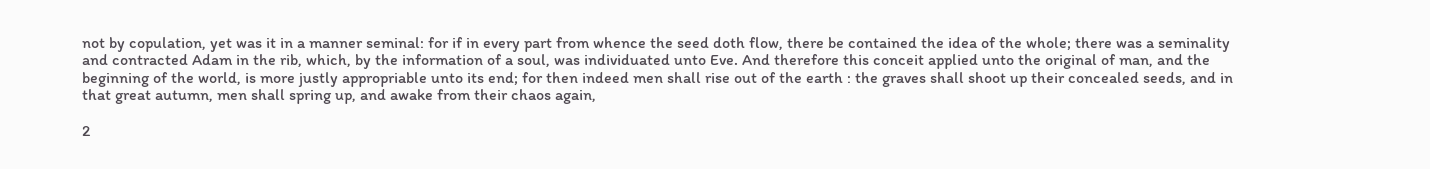not by copulation, yet was it in a manner seminal: for if in every part from whence the seed doth flow, there be contained the idea of the whole; there was a seminality and contracted Adam in the rib, which, by the information of a soul, was individuated unto Eve. And therefore this conceit applied unto the original of man, and the beginning of the world, is more justly appropriable unto its end; for then indeed men shall rise out of the earth : the graves shall shoot up their concealed seeds, and in that great autumn, men shall spring up, and awake from their chaos again,

2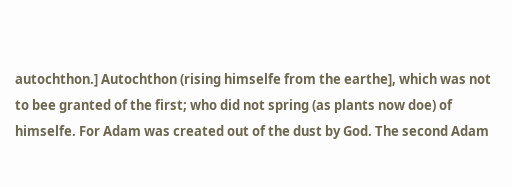autochthon.] Autochthon (rising himselfe from the earthe], which was not to bee granted of the first; who did not spring (as plants now doe) of himselfe. For Adam was created out of the dust by God. The second Adam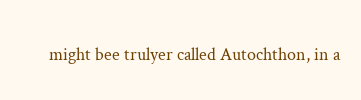might bee trulyer called Autochthon, in a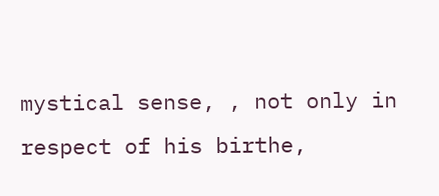mystical sense, , not only in respect of his birthe,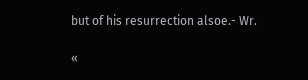but of his resurrection alsoe.- Wr.

«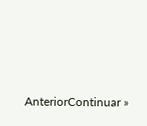AnteriorContinuar »